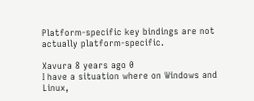Platform-specific key bindings are not actually platform-specific.

Xavura 8 years ago 0
I have a situation where on Windows and Linux,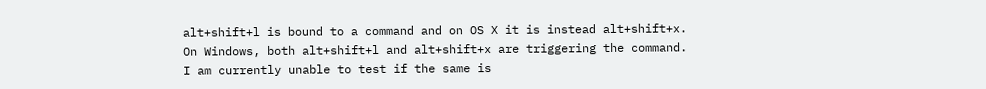alt+shift+l is bound to a command and on OS X it is instead alt+shift+x.
On Windows, both alt+shift+l and alt+shift+x are triggering the command.
I am currently unable to test if the same is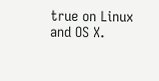true on Linux and OS X.